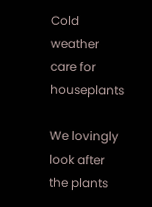Cold weather care for houseplants

We lovingly look after the plants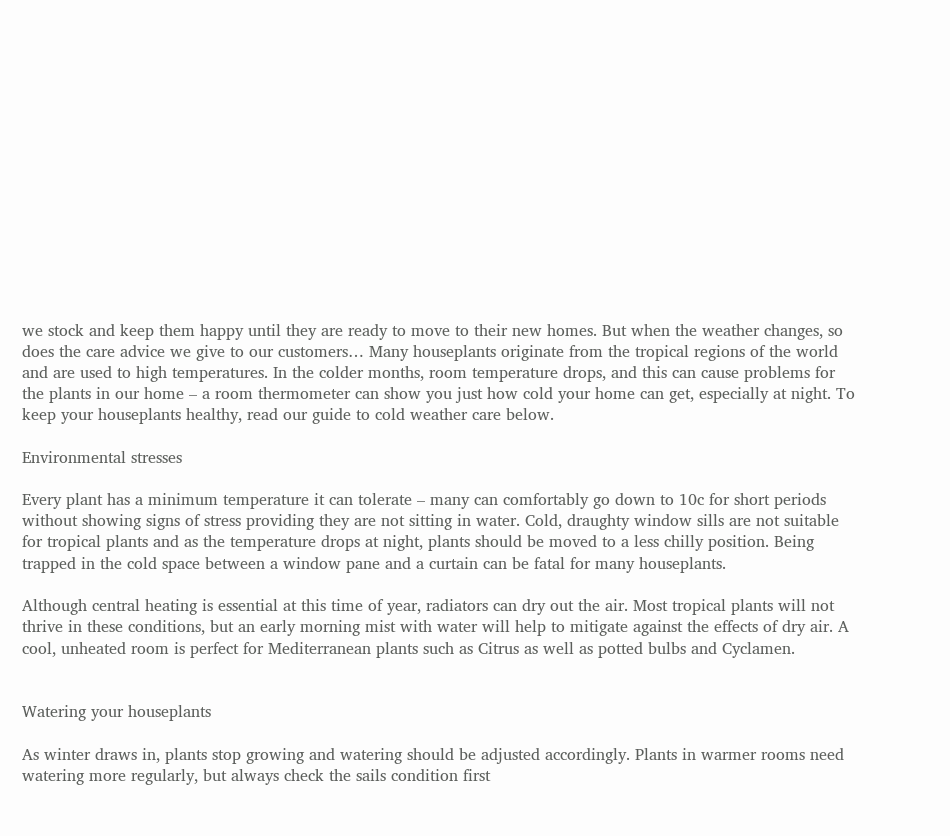we stock and keep them happy until they are ready to move to their new homes. But when the weather changes, so does the care advice we give to our customers… Many houseplants originate from the tropical regions of the world and are used to high temperatures. In the colder months, room temperature drops, and this can cause problems for the plants in our home – a room thermometer can show you just how cold your home can get, especially at night. To keep your houseplants healthy, read our guide to cold weather care below.

Environmental stresses

Every plant has a minimum temperature it can tolerate – many can comfortably go down to 10c for short periods without showing signs of stress providing they are not sitting in water. Cold, draughty window sills are not suitable for tropical plants and as the temperature drops at night, plants should be moved to a less chilly position. Being trapped in the cold space between a window pane and a curtain can be fatal for many houseplants.

Although central heating is essential at this time of year, radiators can dry out the air. Most tropical plants will not thrive in these conditions, but an early morning mist with water will help to mitigate against the effects of dry air. A cool, unheated room is perfect for Mediterranean plants such as Citrus as well as potted bulbs and Cyclamen.


Watering your houseplants

As winter draws in, plants stop growing and watering should be adjusted accordingly. Plants in warmer rooms need watering more regularly, but always check the sails condition first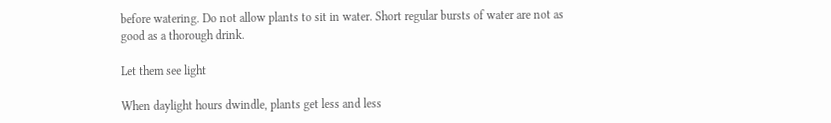before watering. Do not allow plants to sit in water. Short regular bursts of water are not as good as a thorough drink.

Let them see light

When daylight hours dwindle, plants get less and less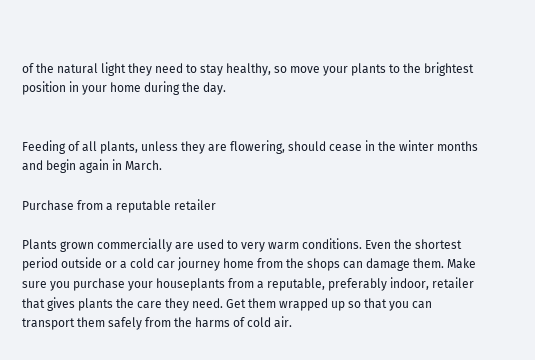of the natural light they need to stay healthy, so move your plants to the brightest position in your home during the day.


Feeding of all plants, unless they are flowering, should cease in the winter months and begin again in March.

Purchase from a reputable retailer

Plants grown commercially are used to very warm conditions. Even the shortest period outside or a cold car journey home from the shops can damage them. Make sure you purchase your houseplants from a reputable, preferably indoor, retailer that gives plants the care they need. Get them wrapped up so that you can transport them safely from the harms of cold air.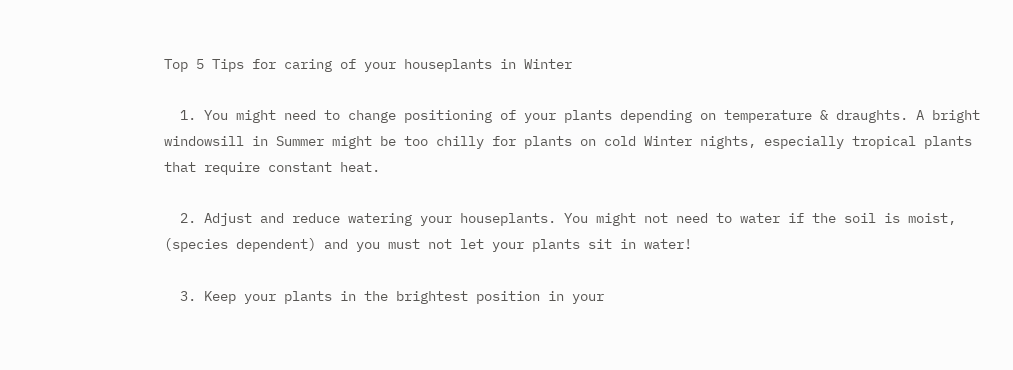Top 5 Tips for caring of your houseplants in Winter

  1. You might need to change positioning of your plants depending on temperature & draughts. A bright windowsill in Summer might be too chilly for plants on cold Winter nights, especially tropical plants that require constant heat.

  2. Adjust and reduce watering your houseplants. You might not need to water if the soil is moist, (species dependent) and you must not let your plants sit in water!

  3. Keep your plants in the brightest position in your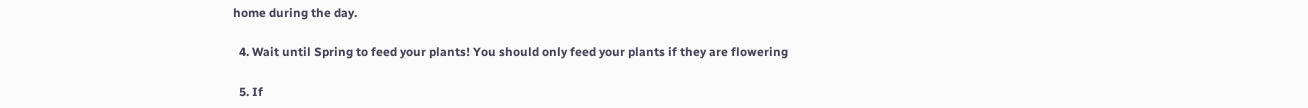home during the day.

  4. Wait until Spring to feed your plants! You should only feed your plants if they are flowering

  5. If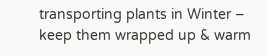transporting plants in Winter – keep them wrapped up & warm